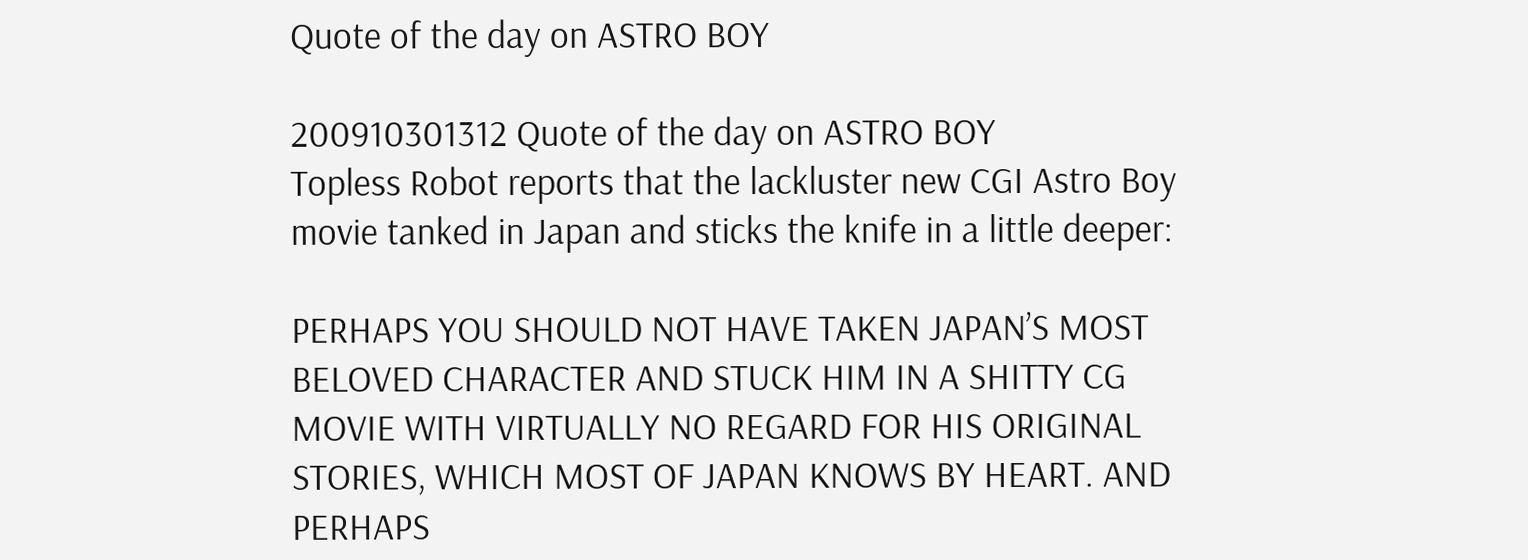Quote of the day on ASTRO BOY

200910301312 Quote of the day on ASTRO BOY
Topless Robot reports that the lackluster new CGI Astro Boy movie tanked in Japan and sticks the knife in a little deeper:

PERHAPS YOU SHOULD NOT HAVE TAKEN JAPAN’S MOST BELOVED CHARACTER AND STUCK HIM IN A SHITTY CG MOVIE WITH VIRTUALLY NO REGARD FOR HIS ORIGINAL STORIES, WHICH MOST OF JAPAN KNOWS BY HEART. AND PERHAPS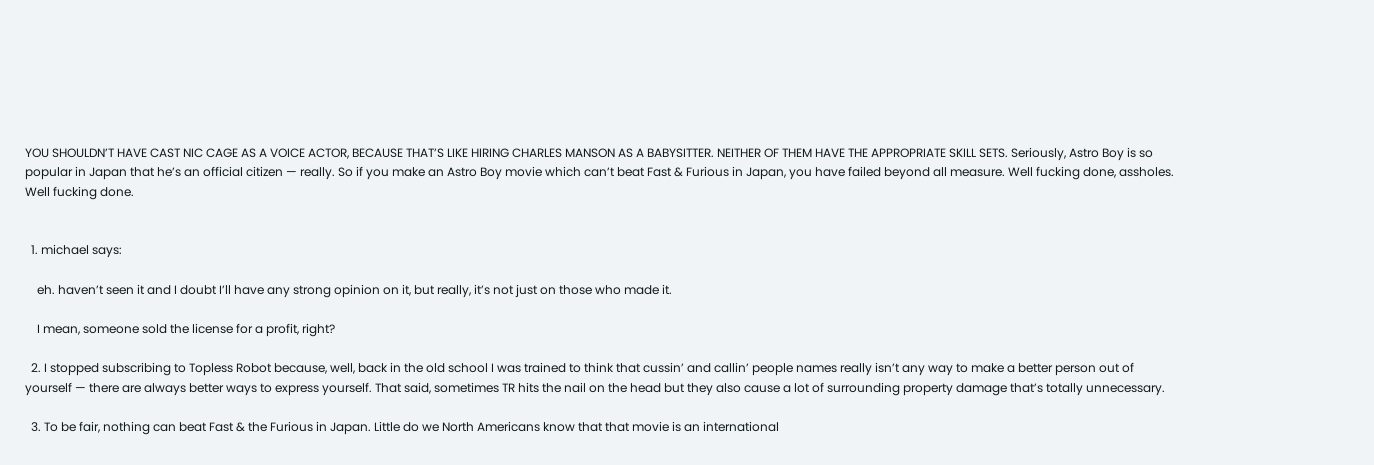YOU SHOULDN’T HAVE CAST NIC CAGE AS A VOICE ACTOR, BECAUSE THAT’S LIKE HIRING CHARLES MANSON AS A BABYSITTER. NEITHER OF THEM HAVE THE APPROPRIATE SKILL SETS. Seriously, Astro Boy is so popular in Japan that he’s an official citizen — really. So if you make an Astro Boy movie which can’t beat Fast & Furious in Japan, you have failed beyond all measure. Well fucking done, assholes. Well fucking done.


  1. michael says:

    eh. haven’t seen it and I doubt I’ll have any strong opinion on it, but really, it’s not just on those who made it.

    I mean, someone sold the license for a profit, right?

  2. I stopped subscribing to Topless Robot because, well, back in the old school I was trained to think that cussin’ and callin’ people names really isn’t any way to make a better person out of yourself — there are always better ways to express yourself. That said, sometimes TR hits the nail on the head but they also cause a lot of surrounding property damage that’s totally unnecessary.

  3. To be fair, nothing can beat Fast & the Furious in Japan. Little do we North Americans know that that movie is an international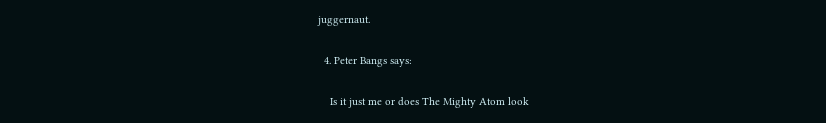juggernaut.

  4. Peter Bangs says:

    Is it just me or does The Mighty Atom look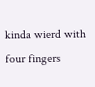kinda wierd with four fingers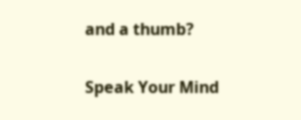and a thumb?

Speak Your Mind